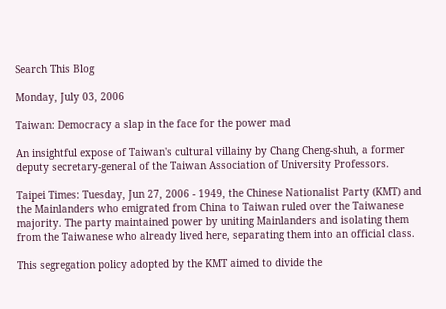Search This Blog

Monday, July 03, 2006

Taiwan: Democracy a slap in the face for the power mad

An insightful expose of Taiwan's cultural villainy by Chang Cheng-shuh, a former deputy secretary-general of the Taiwan Association of University Professors.

Taipei Times: Tuesday, Jun 27, 2006 - 1949, the Chinese Nationalist Party (KMT) and the Mainlanders who emigrated from China to Taiwan ruled over the Taiwanese majority. The party maintained power by uniting Mainlanders and isolating them from the Taiwanese who already lived here, separating them into an official class.

This segregation policy adopted by the KMT aimed to divide the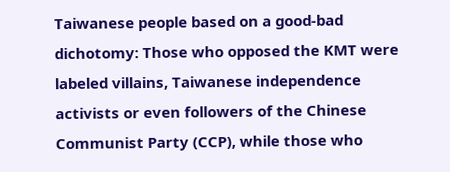Taiwanese people based on a good-bad dichotomy: Those who opposed the KMT were labeled villains, Taiwanese independence activists or even followers of the Chinese Communist Party (CCP), while those who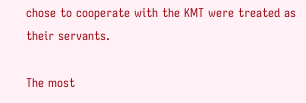chose to cooperate with the KMT were treated as their servants.

The most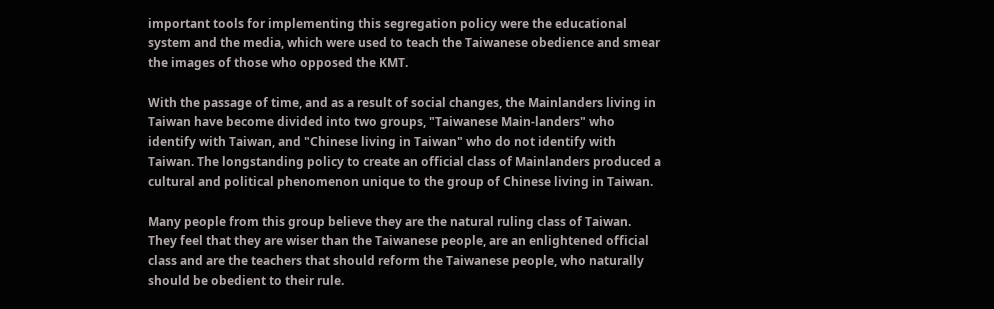important tools for implementing this segregation policy were the educational system and the media, which were used to teach the Taiwanese obedience and smear the images of those who opposed the KMT.

With the passage of time, and as a result of social changes, the Mainlanders living in Taiwan have become divided into two groups, "Taiwanese Main-landers" who identify with Taiwan, and "Chinese living in Taiwan" who do not identify with Taiwan. The longstanding policy to create an official class of Mainlanders produced a cultural and political phenomenon unique to the group of Chinese living in Taiwan.

Many people from this group believe they are the natural ruling class of Taiwan. They feel that they are wiser than the Taiwanese people, are an enlightened official class and are the teachers that should reform the Taiwanese people, who naturally should be obedient to their rule.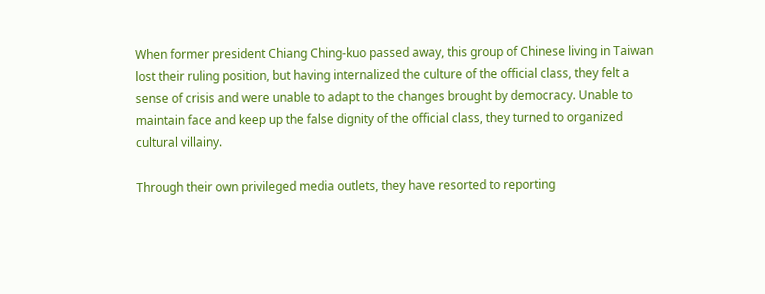When former president Chiang Ching-kuo passed away, this group of Chinese living in Taiwan lost their ruling position, but having internalized the culture of the official class, they felt a sense of crisis and were unable to adapt to the changes brought by democracy. Unable to maintain face and keep up the false dignity of the official class, they turned to organized cultural villainy.

Through their own privileged media outlets, they have resorted to reporting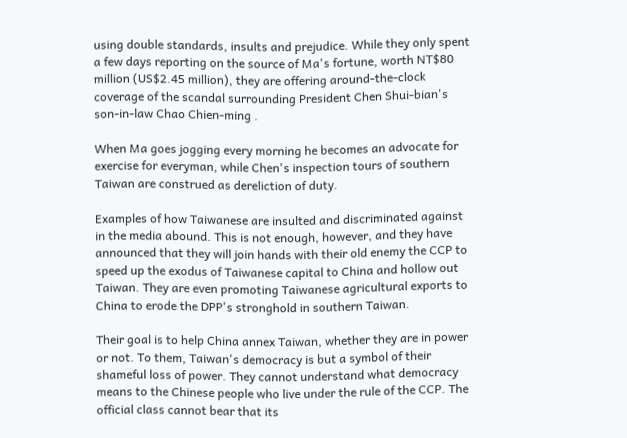using double standards, insults and prejudice. While they only spent a few days reporting on the source of Ma's fortune, worth NT$80 million (US$2.45 million), they are offering around-the-clock coverage of the scandal surrounding President Chen Shui-bian's son-in-law Chao Chien-ming .

When Ma goes jogging every morning he becomes an advocate for exercise for everyman, while Chen's inspection tours of southern Taiwan are construed as dereliction of duty.

Examples of how Taiwanese are insulted and discriminated against in the media abound. This is not enough, however, and they have announced that they will join hands with their old enemy the CCP to speed up the exodus of Taiwanese capital to China and hollow out Taiwan. They are even promoting Taiwanese agricultural exports to China to erode the DPP's stronghold in southern Taiwan.

Their goal is to help China annex Taiwan, whether they are in power or not. To them, Taiwan's democracy is but a symbol of their shameful loss of power. They cannot understand what democracy means to the Chinese people who live under the rule of the CCP. The official class cannot bear that its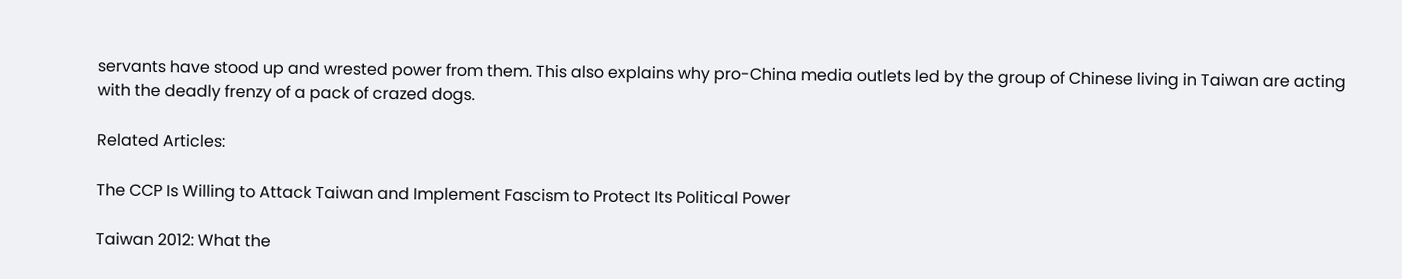servants have stood up and wrested power from them. This also explains why pro-China media outlets led by the group of Chinese living in Taiwan are acting with the deadly frenzy of a pack of crazed dogs.

Related Articles:

The CCP Is Willing to Attack Taiwan and Implement Fascism to Protect Its Political Power

Taiwan 2012: What the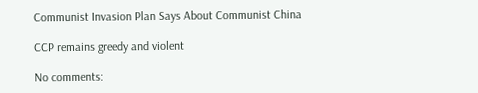Communist Invasion Plan Says About Communist China

CCP remains greedy and violent

No comments: